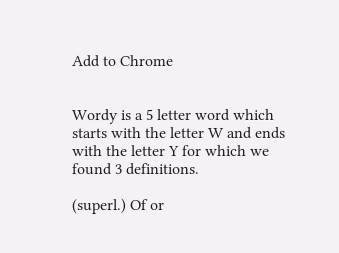Add to Chrome


Wordy is a 5 letter word which starts with the letter W and ends with the letter Y for which we found 3 definitions.

(superl.) Of or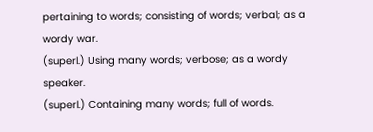pertaining to words; consisting of words; verbal; as a wordy war.
(superl.) Using many words; verbose; as a wordy speaker.
(superl.) Containing many words; full of words.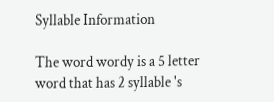Syllable Information

The word wordy is a 5 letter word that has 2 syllable 's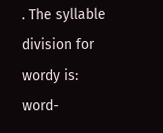. The syllable division for wordy is: word-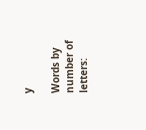y

Words by number of letters: